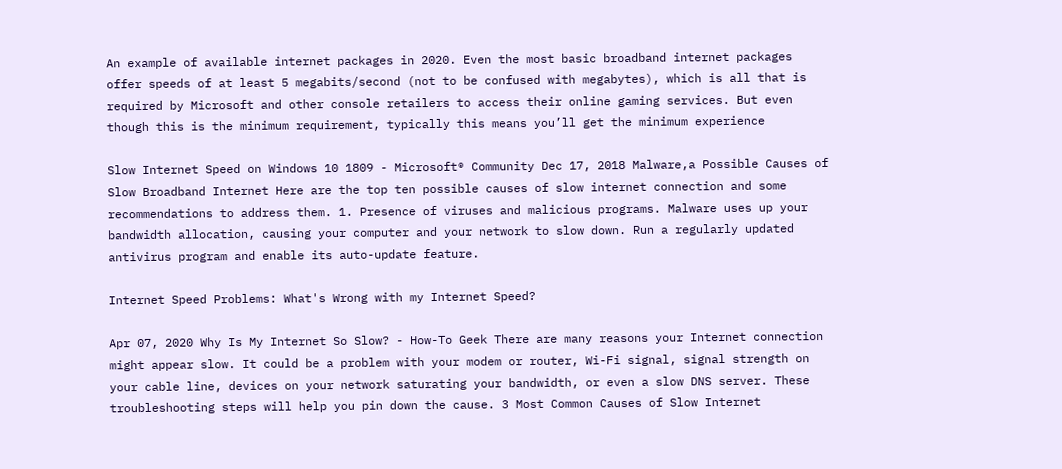An example of available internet packages in 2020. Even the most basic broadband internet packages offer speeds of at least 5 megabits/second (not to be confused with megabytes), which is all that is required by Microsoft and other console retailers to access their online gaming services. But even though this is the minimum requirement, typically this means you’ll get the minimum experience

Slow Internet Speed on Windows 10 1809 - Microsoft® Community Dec 17, 2018 Malware,a Possible Causes of Slow Broadband Internet Here are the top ten possible causes of slow internet connection and some recommendations to address them. 1. Presence of viruses and malicious programs. Malware uses up your bandwidth allocation, causing your computer and your network to slow down. Run a regularly updated antivirus program and enable its auto-update feature.

Internet Speed Problems: What's Wrong with my Internet Speed?

Apr 07, 2020 Why Is My Internet So Slow? - How-To Geek There are many reasons your Internet connection might appear slow. It could be a problem with your modem or router, Wi-Fi signal, signal strength on your cable line, devices on your network saturating your bandwidth, or even a slow DNS server. These troubleshooting steps will help you pin down the cause. 3 Most Common Causes of Slow Internet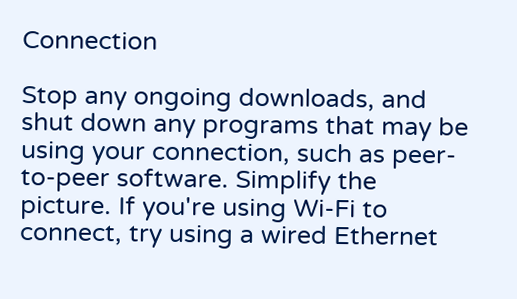Connection

Stop any ongoing downloads, and shut down any programs that may be using your connection, such as peer-to-peer software. Simplify the picture. If you're using Wi-Fi to connect, try using a wired Ethernet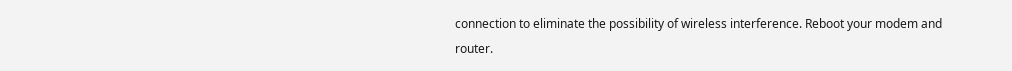connection to eliminate the possibility of wireless interference. Reboot your modem and router.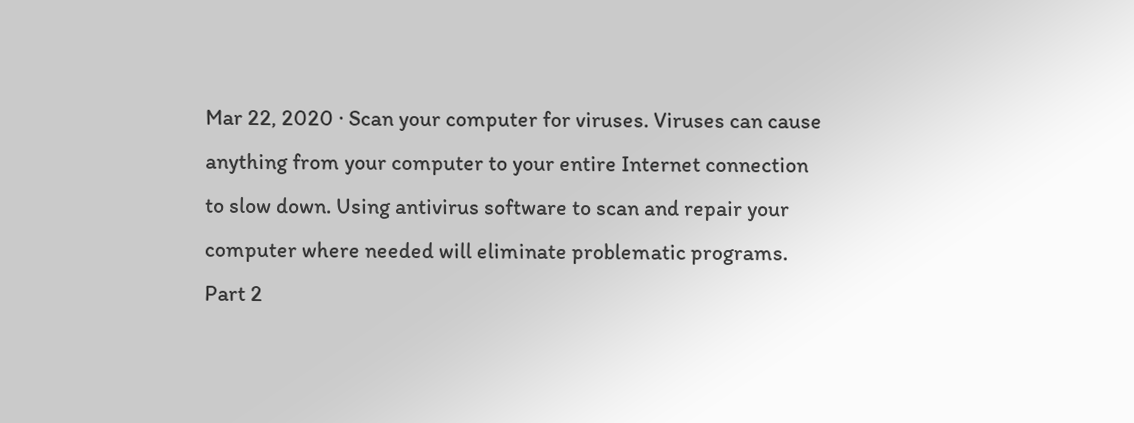Mar 22, 2020 · Scan your computer for viruses. Viruses can cause anything from your computer to your entire Internet connection to slow down. Using antivirus software to scan and repair your computer where needed will eliminate problematic programs. Part 2